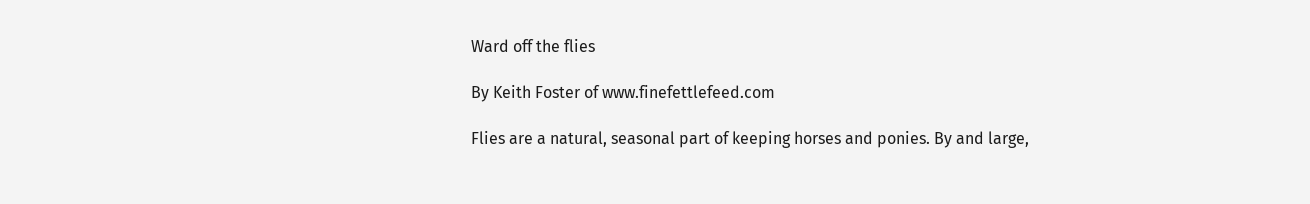Ward off the flies

By Keith Foster of www.finefettlefeed.com

Flies are a natural, seasonal part of keeping horses and ponies. By and large,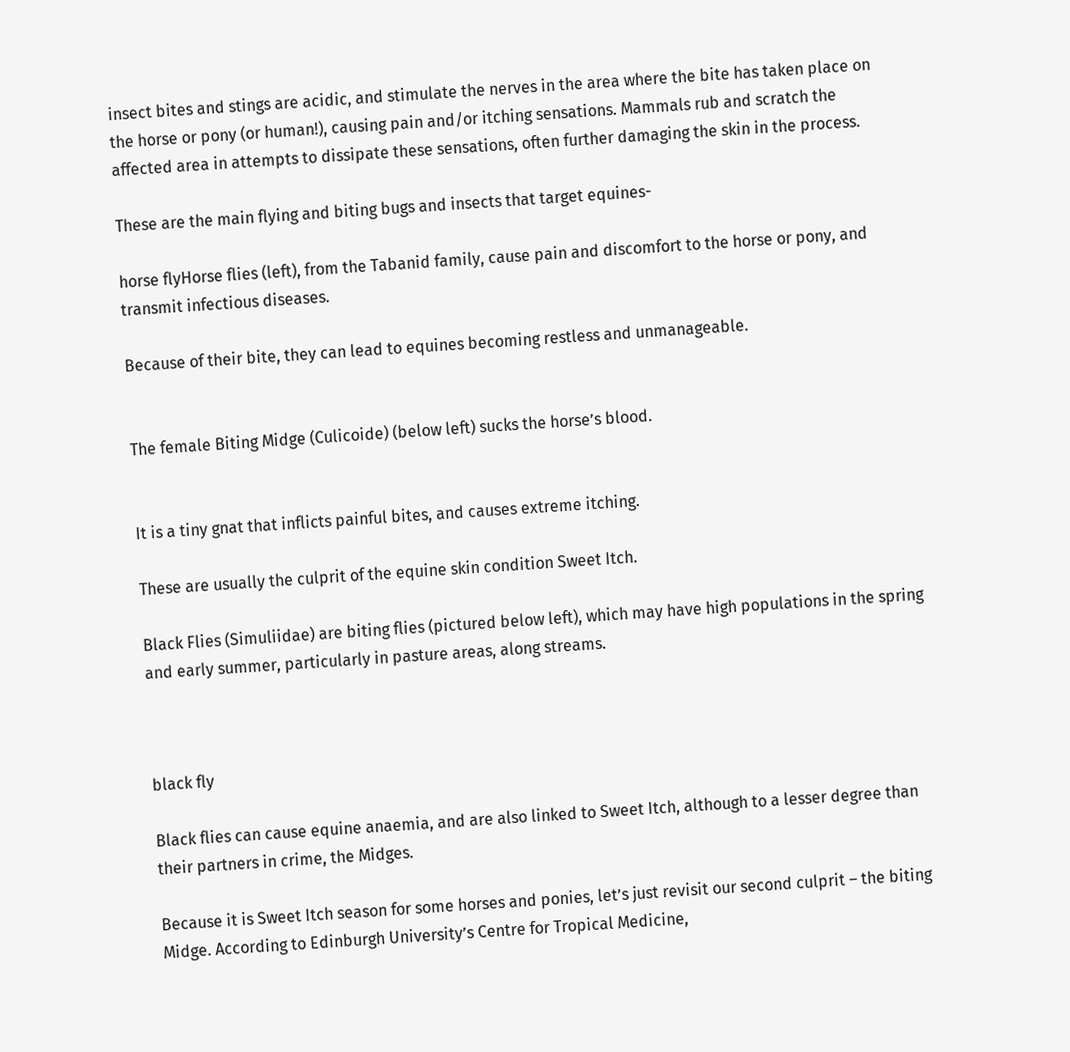insect bites and stings are acidic, and stimulate the nerves in the area where the bite has taken place on the horse or pony (or human!), causing pain and/or itching sensations. Mammals rub and scratch the affected area in attempts to dissipate these sensations, often further damaging the skin in the process.

These are the main flying and biting bugs and insects that target equines-

horse flyHorse flies (left), from the Tabanid family, cause pain and discomfort to the horse or pony, and transmit infectious diseases.

Because of their bite, they can lead to equines becoming restless and unmanageable.


The female Biting Midge (Culicoide) (below left) sucks the horse’s blood.


It is a tiny gnat that inflicts painful bites, and causes extreme itching.

These are usually the culprit of the equine skin condition Sweet Itch.

Black Flies (Simuliidae) are biting flies (pictured below left), which may have high populations in the spring and early summer, particularly in pasture areas, along streams.



black fly

Black flies can cause equine anaemia, and are also linked to Sweet Itch, although to a lesser degree than their partners in crime, the Midges.

Because it is Sweet Itch season for some horses and ponies, let’s just revisit our second culprit – the biting Midge. According to Edinburgh University’s Centre for Tropical Medicine,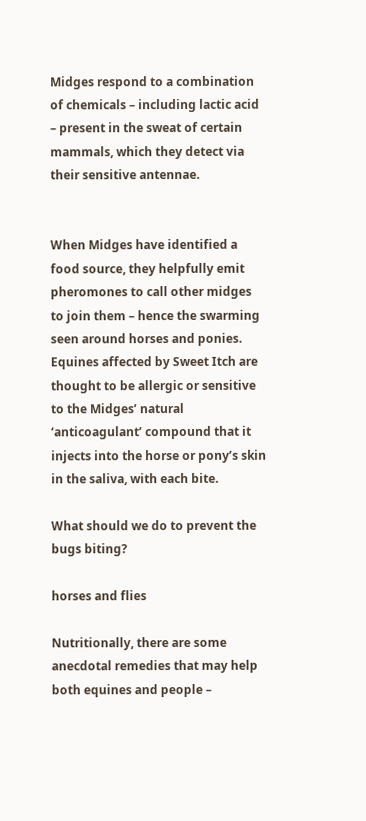Midges respond to a combination of chemicals – including lactic acid – present in the sweat of certain mammals, which they detect via their sensitive antennae.


When Midges have identified a food source, they helpfully emit pheromones to call other midges to join them – hence the swarming seen around horses and ponies. Equines affected by Sweet Itch are thought to be allergic or sensitive to the Midges’ natural ‘anticoagulant’ compound that it injects into the horse or pony’s skin in the saliva, with each bite.

What should we do to prevent the bugs biting?

horses and flies

Nutritionally, there are some anecdotal remedies that may help both equines and people –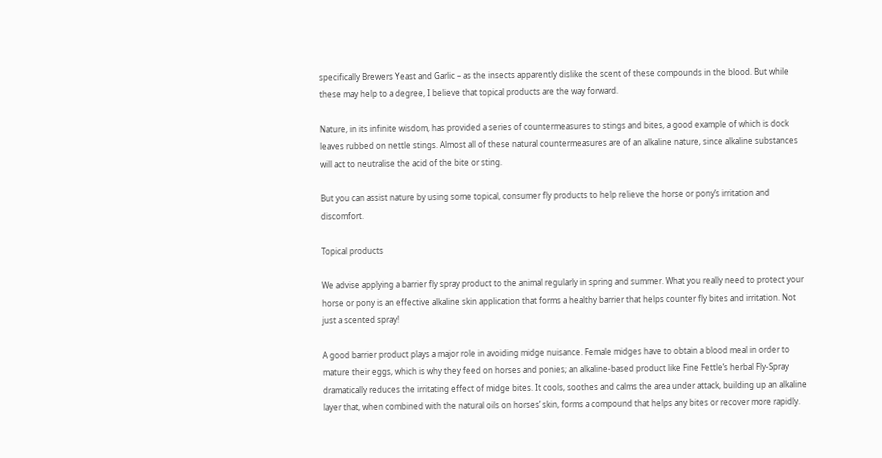specifically Brewers Yeast and Garlic – as the insects apparently dislike the scent of these compounds in the blood. But while these may help to a degree, I believe that topical products are the way forward.

Nature, in its infinite wisdom, has provided a series of countermeasures to stings and bites, a good example of which is dock leaves rubbed on nettle stings. Almost all of these natural countermeasures are of an alkaline nature, since alkaline substances will act to neutralise the acid of the bite or sting.

But you can assist nature by using some topical, consumer fly products to help relieve the horse or pony’s irritation and discomfort.

Topical products

We advise applying a barrier fly spray product to the animal regularly in spring and summer. What you really need to protect your horse or pony is an effective alkaline skin application that forms a healthy barrier that helps counter fly bites and irritation. Not just a scented spray!

A good barrier product plays a major role in avoiding midge nuisance. Female midges have to obtain a blood meal in order to mature their eggs, which is why they feed on horses and ponies; an alkaline-based product like Fine Fettle’s herbal Fly-Spray dramatically reduces the irritating effect of midge bites. It cools, soothes and calms the area under attack, building up an alkaline layer that, when combined with the natural oils on horses’ skin, forms a compound that helps any bites or recover more rapidly.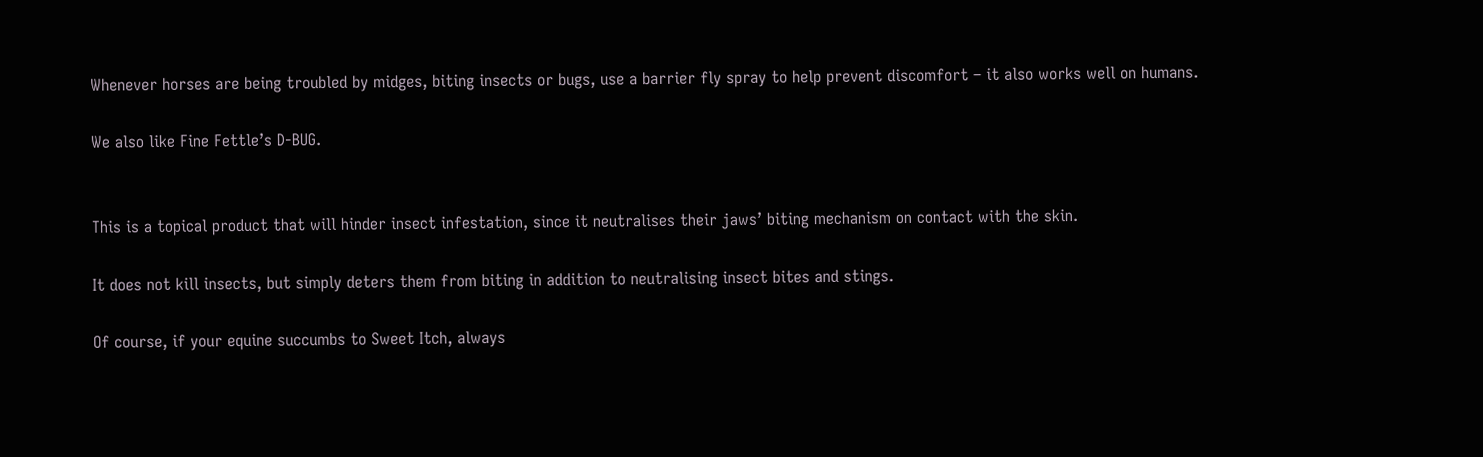Whenever horses are being troubled by midges, biting insects or bugs, use a barrier fly spray to help prevent discomfort – it also works well on humans.

We also like Fine Fettle’s D-BUG.


This is a topical product that will hinder insect infestation, since it neutralises their jaws’ biting mechanism on contact with the skin.

It does not kill insects, but simply deters them from biting in addition to neutralising insect bites and stings.

Of course, if your equine succumbs to Sweet Itch, always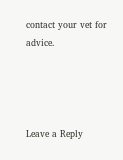contact your vet for advice.




Leave a Reply